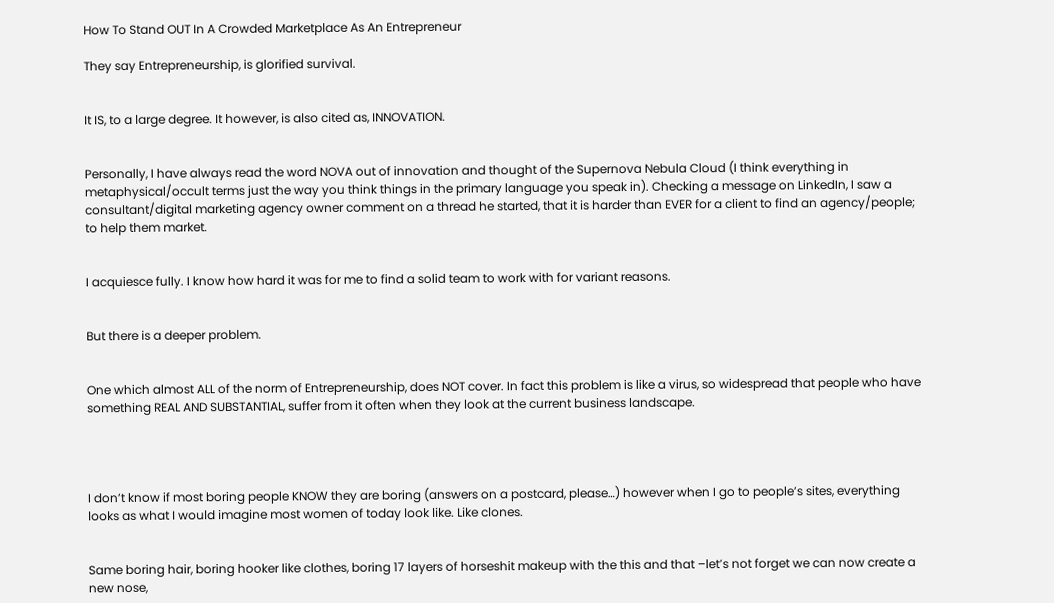How To Stand OUT In A Crowded Marketplace As An Entrepreneur

They say Entrepreneurship, is glorified survival.


It IS, to a large degree. It however, is also cited as, INNOVATION.


Personally, I have always read the word NOVA out of innovation and thought of the Supernova Nebula Cloud (I think everything in metaphysical/occult terms just the way you think things in the primary language you speak in). Checking a message on LinkedIn, I saw a consultant/digital marketing agency owner comment on a thread he started, that it is harder than EVER for a client to find an agency/people; to help them market.


I acquiesce fully. I know how hard it was for me to find a solid team to work with for variant reasons.


But there is a deeper problem.


One which almost ALL of the norm of Entrepreneurship, does NOT cover. In fact this problem is like a virus, so widespread that people who have something REAL AND SUBSTANTIAL, suffer from it often when they look at the current business landscape.




I don’t know if most boring people KNOW they are boring (answers on a postcard, please…) however when I go to people’s sites, everything looks as what I would imagine most women of today look like. Like clones.


Same boring hair, boring hooker like clothes, boring 17 layers of horseshit makeup with the this and that –let’s not forget we can now create a new nose,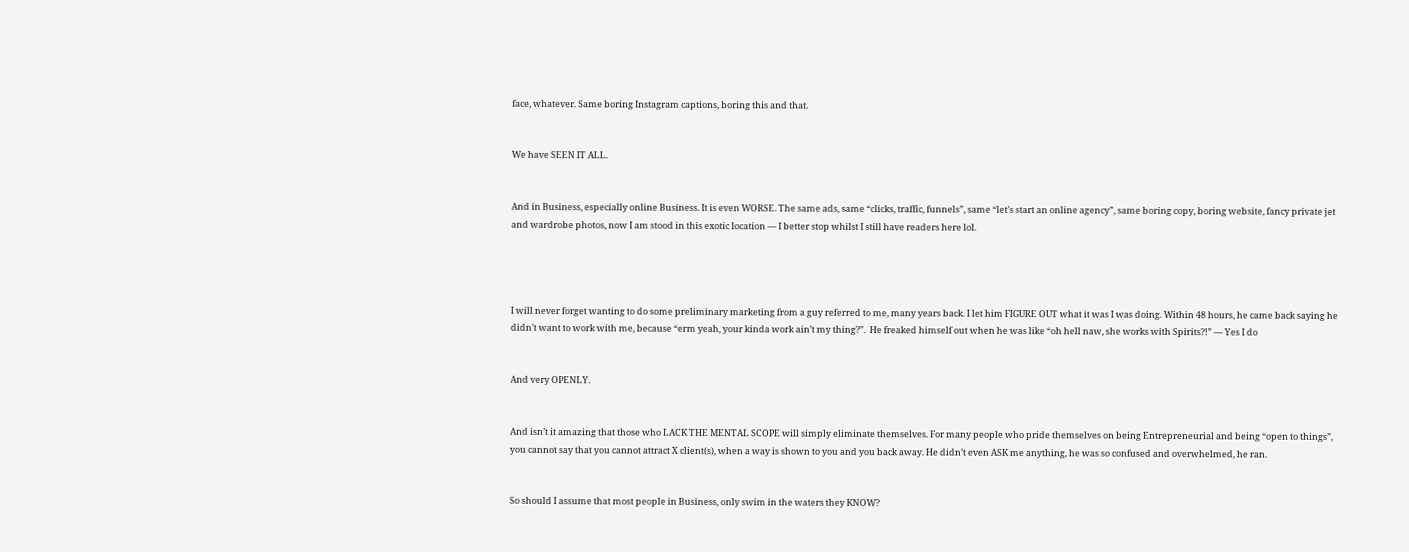face, whatever. Same boring Instagram captions, boring this and that.


We have SEEN IT ALL.


And in Business, especially online Business. It is even WORSE. The same ads, same “clicks, traffic, funnels”, same “let’s start an online agency”, same boring copy, boring website, fancy private jet and wardrobe photos, now I am stood in this exotic location — I better stop whilst I still have readers here lol.




I will never forget wanting to do some preliminary marketing from a guy referred to me, many years back. I let him FIGURE OUT what it was I was doing. Within 48 hours, he came back saying he didn’t want to work with me, because “erm yeah, your kinda work ain’t my thing?”.  He freaked himself out when he was like “oh hell naw, she works with Spirits?!” — Yes I do


And very OPENLY.


And isn’t it amazing that those who LACK THE MENTAL SCOPE will simply eliminate themselves. For many people who pride themselves on being Entrepreneurial and being “open to things”, you cannot say that you cannot attract X client(s), when a way is shown to you and you back away. He didn’t even ASK me anything, he was so confused and overwhelmed, he ran.


So should I assume that most people in Business, only swim in the waters they KNOW?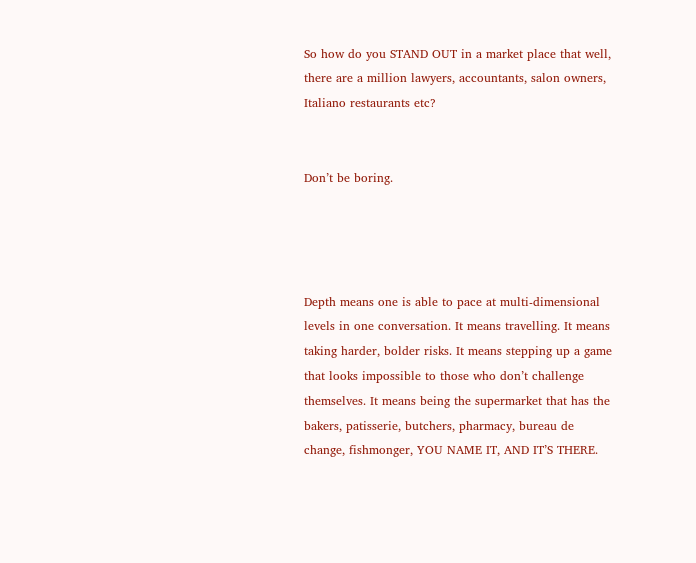So how do you STAND OUT in a market place that well, there are a million lawyers, accountants, salon owners, Italiano restaurants etc?


Don’t be boring.




Depth means one is able to pace at multi-dimensional levels in one conversation. It means travelling. It means taking harder, bolder risks. It means stepping up a game that looks impossible to those who don’t challenge themselves. It means being the supermarket that has the bakers, patisserie, butchers, pharmacy, bureau de change, fishmonger, YOU NAME IT, AND IT’S THERE.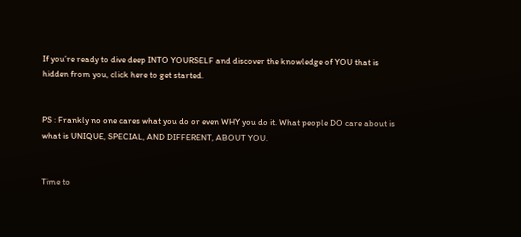If you’re ready to dive deep INTO YOURSELF and discover the knowledge of YOU that is hidden from you, click here to get started.


PS : Frankly no one cares what you do or even WHY you do it. What people DO care about is what is UNIQUE, SPECIAL, AND DIFFERENT, ABOUT YOU.


Time to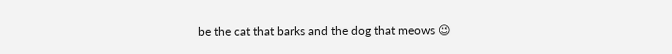be the cat that barks and the dog that meows 😉